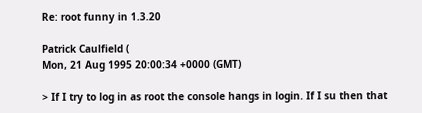Re: root funny in 1.3.20

Patrick Caulfield (
Mon, 21 Aug 1995 20:00:34 +0000 (GMT)

> If I try to log in as root the console hangs in login. If I su then that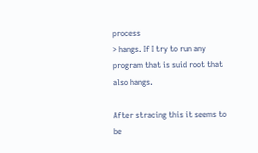process
> hangs. If I try to run any program that is suid root that also hangs.

After stracing this it seems to be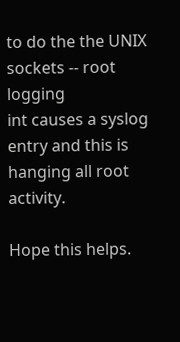to do the the UNIX sockets -- root logging
int causes a syslog entry and this is hanging all root activity.

Hope this helps.